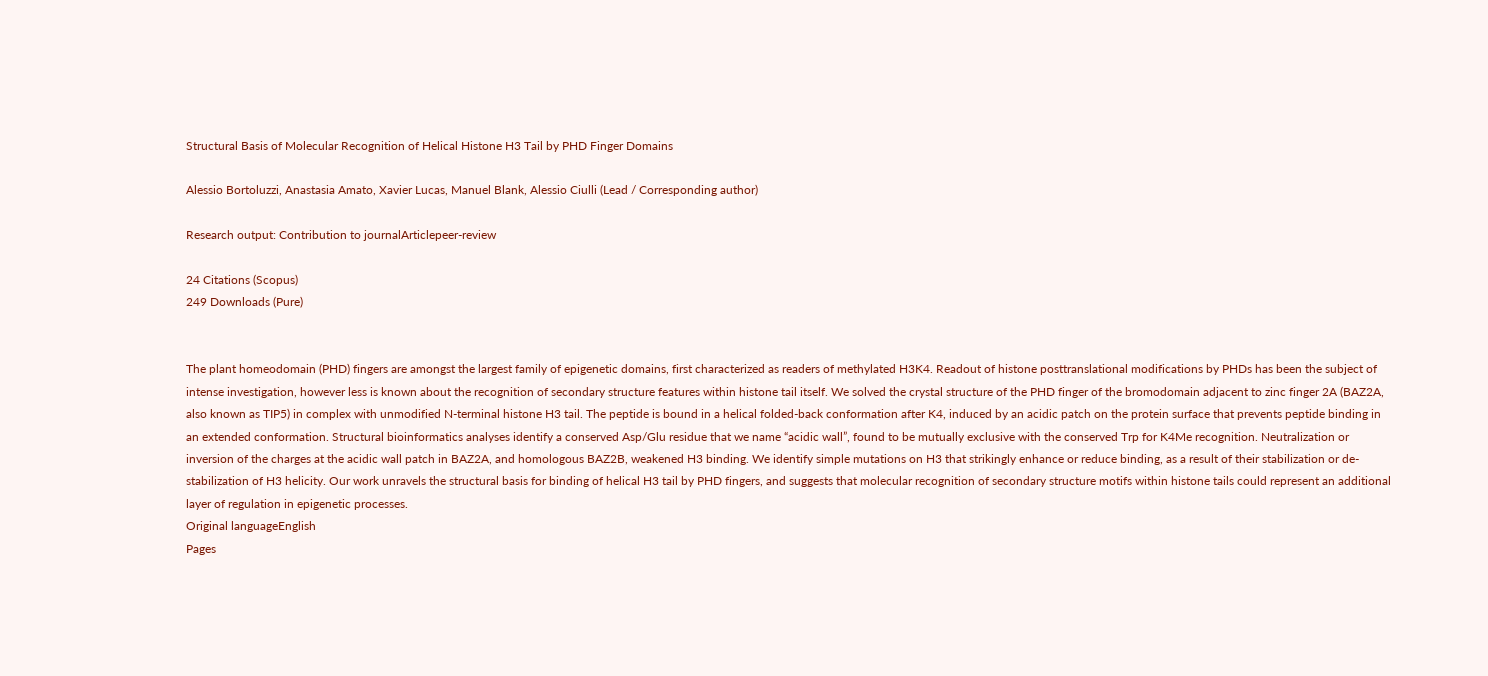Structural Basis of Molecular Recognition of Helical Histone H3 Tail by PHD Finger Domains

Alessio Bortoluzzi, Anastasia Amato, Xavier Lucas, Manuel Blank, Alessio Ciulli (Lead / Corresponding author)

Research output: Contribution to journalArticlepeer-review

24 Citations (Scopus)
249 Downloads (Pure)


The plant homeodomain (PHD) fingers are amongst the largest family of epigenetic domains, first characterized as readers of methylated H3K4. Readout of histone posttranslational modifications by PHDs has been the subject of intense investigation, however less is known about the recognition of secondary structure features within histone tail itself. We solved the crystal structure of the PHD finger of the bromodomain adjacent to zinc finger 2A (BAZ2A, also known as TIP5) in complex with unmodified N-terminal histone H3 tail. The peptide is bound in a helical folded-back conformation after K4, induced by an acidic patch on the protein surface that prevents peptide binding in an extended conformation. Structural bioinformatics analyses identify a conserved Asp/Glu residue that we name “acidic wall”, found to be mutually exclusive with the conserved Trp for K4Me recognition. Neutralization or inversion of the charges at the acidic wall patch in BAZ2A, and homologous BAZ2B, weakened H3 binding. We identify simple mutations on H3 that strikingly enhance or reduce binding, as a result of their stabilization or de-stabilization of H3 helicity. Our work unravels the structural basis for binding of helical H3 tail by PHD fingers, and suggests that molecular recognition of secondary structure motifs within histone tails could represent an additional layer of regulation in epigenetic processes.
Original languageEnglish
Pages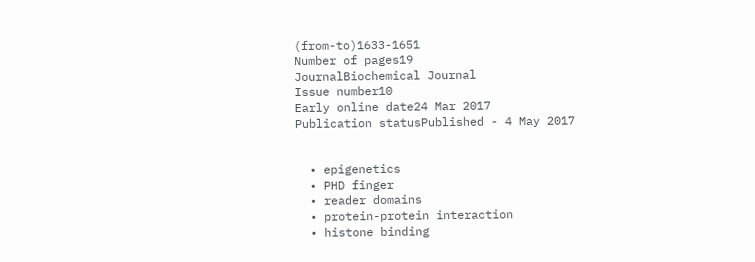(from-to)1633-1651
Number of pages19
JournalBiochemical Journal
Issue number10
Early online date24 Mar 2017
Publication statusPublished - 4 May 2017


  • epigenetics
  • PHD finger
  • reader domains
  • protein-protein interaction
  • histone binding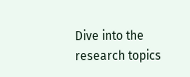Dive into the research topics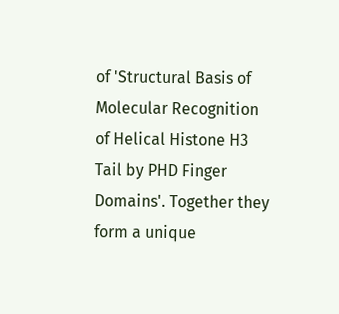of 'Structural Basis of Molecular Recognition of Helical Histone H3 Tail by PHD Finger Domains'. Together they form a unique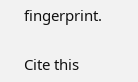fingerprint.

Cite this